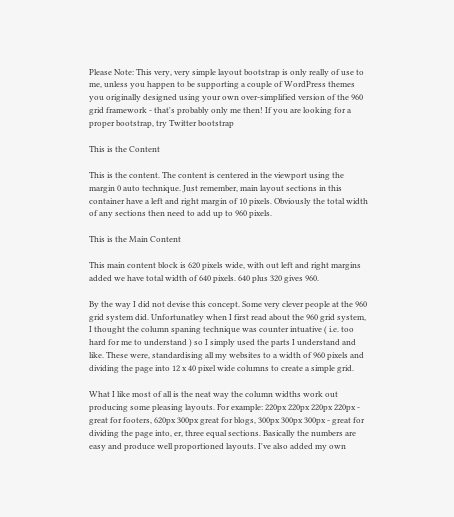Please Note: This very, very simple layout bootstrap is only really of use to me, unless you happen to be supporting a couple of WordPress themes you originally designed using your own over-simplified version of the 960 grid framework - that's probably only me then! If you are looking for a proper bootstrap, try Twitter bootstrap

This is the Content

This is the content. The content is centered in the viewport using the margin 0 auto technique. Just remember, main layout sections in this container have a left and right margin of 10 pixels. Obviously the total width of any sections then need to add up to 960 pixels.

This is the Main Content

This main content block is 620 pixels wide, with out left and right margins added we have total width of 640 pixels. 640 plus 320 gives 960.

By the way I did not devise this concept. Some very clever people at the 960 grid system did. Unfortunatley when I first read about the 960 grid system, I thought the column spaning technique was counter intuative ( i.e. too hard for me to understand ) so I simply used the parts I understand and like. These were, standardising all my websites to a width of 960 pixels and dividing the page into 12 x 40 pixel wide columns to create a simple grid.

What I like most of all is the neat way the column widths work out producing some pleasing layouts. For example: 220px 220px 220px 220px - great for footers, 620px 300px great for blogs, 300px 300px 300px - great for dividing the page into, er, three equal sections. Basically the numbers are easy and produce well proportioned layouts. I've also added my own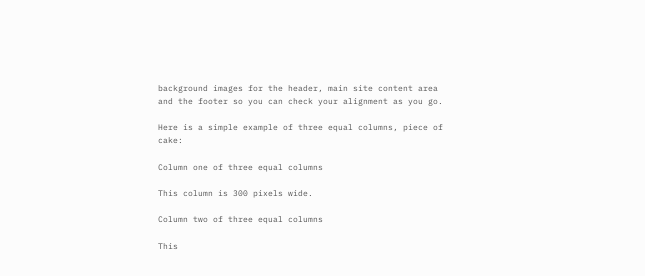background images for the header, main site content area and the footer so you can check your alignment as you go.

Here is a simple example of three equal columns, piece of cake:

Column one of three equal columns

This column is 300 pixels wide.

Column two of three equal columns

This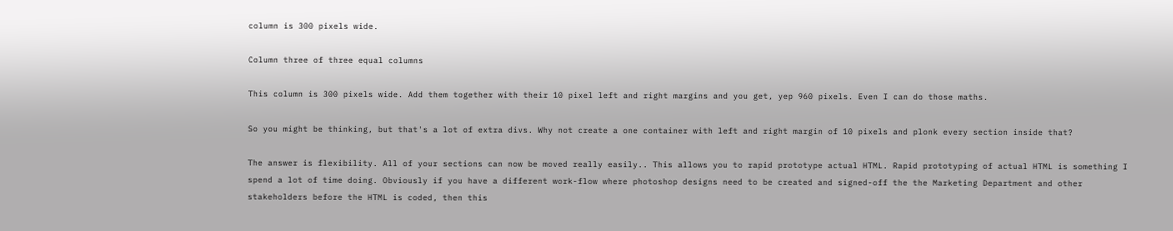column is 300 pixels wide.

Column three of three equal columns

This column is 300 pixels wide. Add them together with their 10 pixel left and right margins and you get, yep 960 pixels. Even I can do those maths.

So you might be thinking, but that's a lot of extra divs. Why not create a one container with left and right margin of 10 pixels and plonk every section inside that?

The answer is flexibility. All of your sections can now be moved really easily.. This allows you to rapid prototype actual HTML. Rapid prototyping of actual HTML is something I spend a lot of time doing. Obviously if you have a different work-flow where photoshop designs need to be created and signed-off the the Marketing Department and other stakeholders before the HTML is coded, then this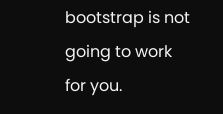bootstrap is not going to work for you.